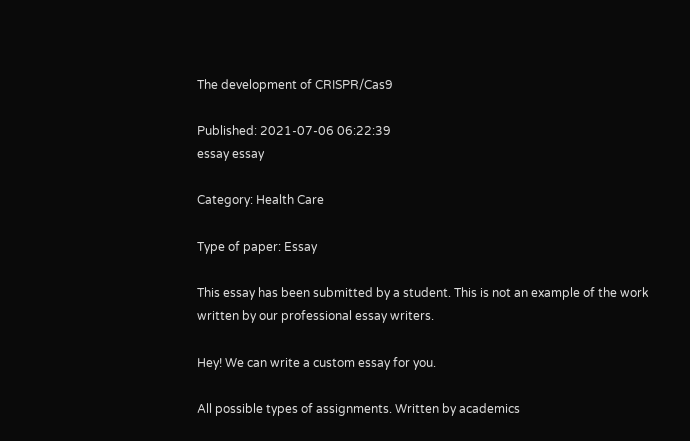The development of CRISPR/Cas9

Published: 2021-07-06 06:22:39
essay essay

Category: Health Care

Type of paper: Essay

This essay has been submitted by a student. This is not an example of the work written by our professional essay writers.

Hey! We can write a custom essay for you.

All possible types of assignments. Written by academics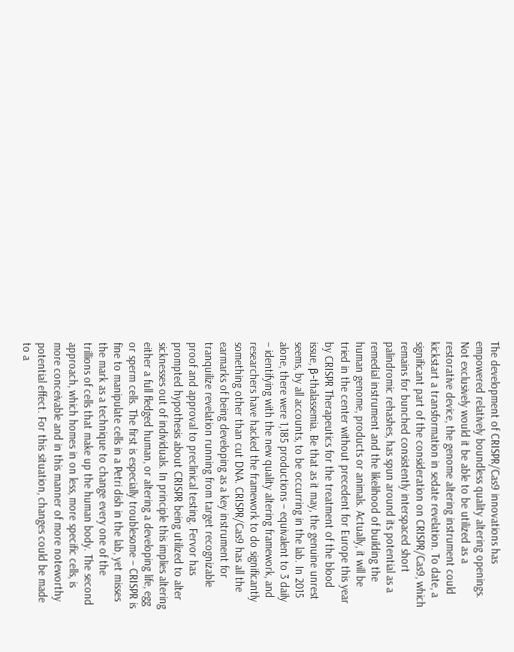The development of CRISPR/Cas9 innovations has empowered relatively boundless quality altering openings. Not exclusively would it be able to be utilized as a restorative device, the genome altering instrument could kickstart a transformation in sedate revelation. To date, a significant part of the consideration on CRISPR/Cas9, which remains for bunched consistently interspaced short palindromic rehashes, has spun around its potential as a remedial instrument and the likelihood of building the human genome, products or animals. Actually, it will be tried in the center without precedent for Europe this year by CRISPR Therapeutics for the treatment of the blood issue, β-thalassemia. Be that as it may, the genuine unrest seems, by all accounts, to be occurring in the lab. In 2015 alone, there were 1,185 productions – equivalent to 3 daily – identifying with the new quality altering framework, and researchers have hacked the framework to do significantly something other than cut DNA. CRISPR/Cas9 has all the earmarks of being developing as a key instrument for tranquilize revelation running from target recognizable proof and approval to preclinical testing. Fervor has prompted hypothesis about CRISPR being utilized to alter sicknesses out of individuals. In principle this implies altering either a full fledged human, or altering a developing life, egg or sperm cells. The first is especially troublesome – CRISPR is fine to manipulate cells in a Petri dish in the lab, yet misses the mark as a technique to change every one of the trillions of cells that make up the human body. The second approach, which homes in on less, more specific cells, is more conceivable and in this manner of more noteworthy potential effect. For this situation, changes could be made to a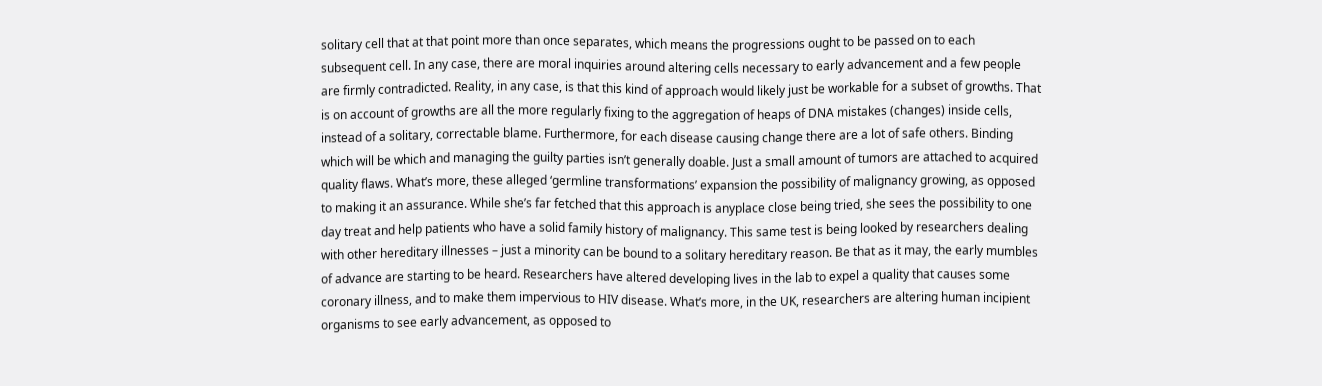solitary cell that at that point more than once separates, which means the progressions ought to be passed on to each subsequent cell. In any case, there are moral inquiries around altering cells necessary to early advancement and a few people are firmly contradicted. Reality, in any case, is that this kind of approach would likely just be workable for a subset of growths. That is on account of growths are all the more regularly fixing to the aggregation of heaps of DNA mistakes (changes) inside cells, instead of a solitary, correctable blame. Furthermore, for each disease causing change there are a lot of safe others. Binding which will be which and managing the guilty parties isn’t generally doable. Just a small amount of tumors are attached to acquired quality flaws. What’s more, these alleged ‘germline transformations’ expansion the possibility of malignancy growing, as opposed to making it an assurance. While she’s far fetched that this approach is anyplace close being tried, she sees the possibility to one day treat and help patients who have a solid family history of malignancy. This same test is being looked by researchers dealing with other hereditary illnesses – just a minority can be bound to a solitary hereditary reason. Be that as it may, the early mumbles of advance are starting to be heard. Researchers have altered developing lives in the lab to expel a quality that causes some coronary illness, and to make them impervious to HIV disease. What’s more, in the UK, researchers are altering human incipient organisms to see early advancement, as opposed to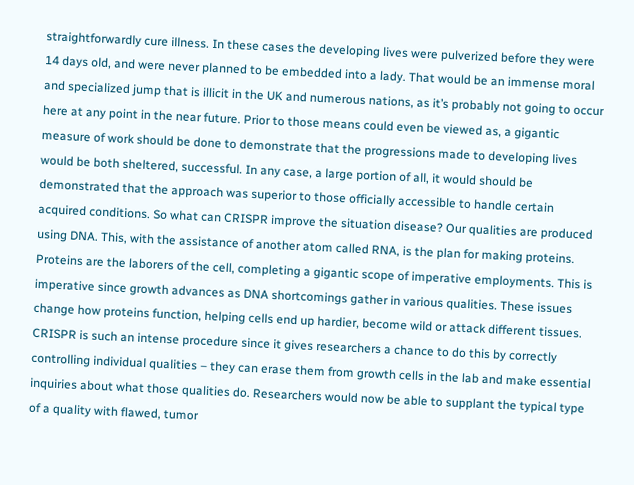straightforwardly cure illness. In these cases the developing lives were pulverized before they were 14 days old, and were never planned to be embedded into a lady. That would be an immense moral and specialized jump that is illicit in the UK and numerous nations, as it’s probably not going to occur here at any point in the near future. Prior to those means could even be viewed as, a gigantic measure of work should be done to demonstrate that the progressions made to developing lives would be both sheltered, successful. In any case, a large portion of all, it would should be demonstrated that the approach was superior to those officially accessible to handle certain acquired conditions. So what can CRISPR improve the situation disease? Our qualities are produced using DNA. This, with the assistance of another atom called RNA, is the plan for making proteins. Proteins are the laborers of the cell, completing a gigantic scope of imperative employments. This is imperative since growth advances as DNA shortcomings gather in various qualities. These issues change how proteins function, helping cells end up hardier, become wild or attack different tissues. CRISPR is such an intense procedure since it gives researchers a chance to do this by correctly controlling individual qualities – they can erase them from growth cells in the lab and make essential inquiries about what those qualities do. Researchers would now be able to supplant the typical type of a quality with flawed, tumor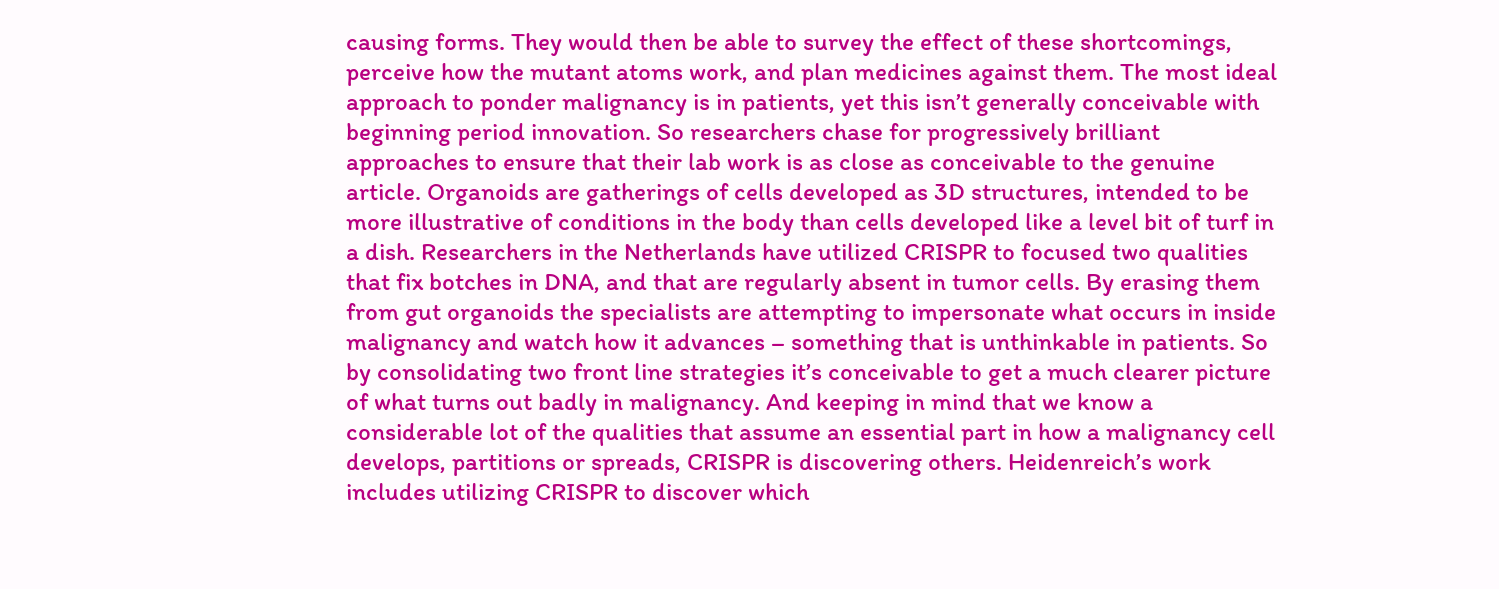causing forms. They would then be able to survey the effect of these shortcomings, perceive how the mutant atoms work, and plan medicines against them. The most ideal approach to ponder malignancy is in patients, yet this isn’t generally conceivable with beginning period innovation. So researchers chase for progressively brilliant approaches to ensure that their lab work is as close as conceivable to the genuine article. Organoids are gatherings of cells developed as 3D structures, intended to be more illustrative of conditions in the body than cells developed like a level bit of turf in a dish. Researchers in the Netherlands have utilized CRISPR to focused two qualities that fix botches in DNA, and that are regularly absent in tumor cells. By erasing them from gut organoids the specialists are attempting to impersonate what occurs in inside malignancy and watch how it advances – something that is unthinkable in patients. So by consolidating two front line strategies it’s conceivable to get a much clearer picture of what turns out badly in malignancy. And keeping in mind that we know a considerable lot of the qualities that assume an essential part in how a malignancy cell develops, partitions or spreads, CRISPR is discovering others. Heidenreich’s work includes utilizing CRISPR to discover which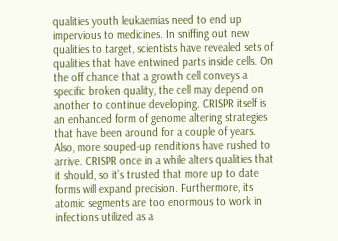qualities youth leukaemias need to end up impervious to medicines. In sniffing out new qualities to target, scientists have revealed sets of qualities that have entwined parts inside cells. On the off chance that a growth cell conveys a specific broken quality, the cell may depend on another to continue developing. CRISPR itself is an enhanced form of genome altering strategies that have been around for a couple of years. Also, more souped-up renditions have rushed to arrive. CRISPR once in a while alters qualities that it should, so it’s trusted that more up to date forms will expand precision. Furthermore, its atomic segments are too enormous to work in infections utilized as a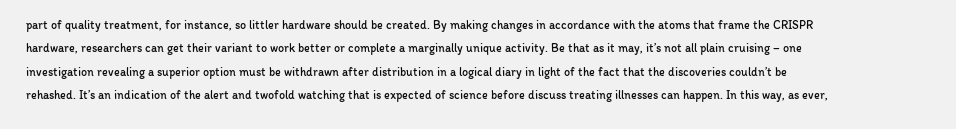part of quality treatment, for instance, so littler hardware should be created. By making changes in accordance with the atoms that frame the CRISPR hardware, researchers can get their variant to work better or complete a marginally unique activity. Be that as it may, it’s not all plain cruising – one investigation revealing a superior option must be withdrawn after distribution in a logical diary in light of the fact that the discoveries couldn’t be rehashed. It’s an indication of the alert and twofold watching that is expected of science before discuss treating illnesses can happen. In this way, as ever,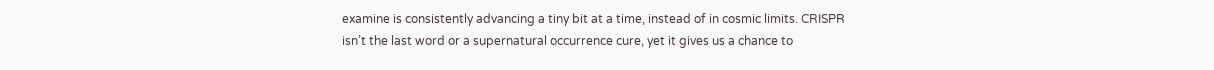examine is consistently advancing a tiny bit at a time, instead of in cosmic limits. CRISPR isn’t the last word or a supernatural occurrence cure, yet it gives us a chance to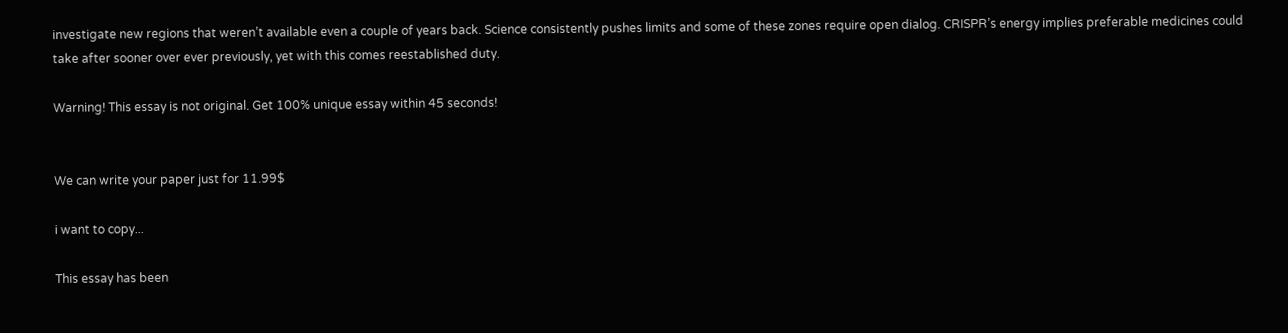investigate new regions that weren’t available even a couple of years back. Science consistently pushes limits and some of these zones require open dialog. CRISPR’s energy implies preferable medicines could take after sooner over ever previously, yet with this comes reestablished duty.

Warning! This essay is not original. Get 100% unique essay within 45 seconds!


We can write your paper just for 11.99$

i want to copy...

This essay has been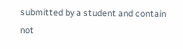submitted by a student and contain not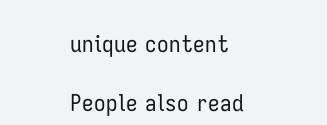unique content

People also read